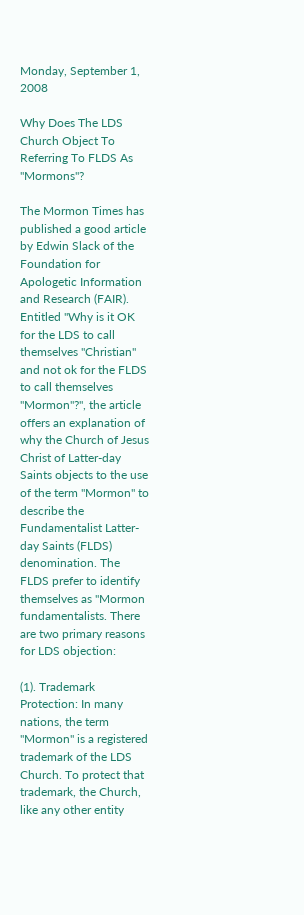Monday, September 1, 2008

Why Does The LDS Church Object To Referring To FLDS As "Mormons"?

The Mormon Times has published a good article by Edwin Slack of the Foundation for Apologetic Information and Research (FAIR). Entitled "Why is it OK for the LDS to call themselves "Christian" and not ok for the FLDS to call themselves "Mormon"?", the article offers an explanation of why the Church of Jesus Christ of Latter-day Saints objects to the use of the term "Mormon" to describe the Fundamentalist Latter-day Saints (FLDS) denomination. The FLDS prefer to identify themselves as "Mormon fundamentalists. There are two primary reasons for LDS objection:

(1). Trademark Protection: In many nations, the term "Mormon" is a registered trademark of the LDS Church. To protect that trademark, the Church, like any other entity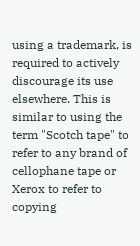using a trademark, is required to actively discourage its use elsewhere. This is similar to using the term "Scotch tape" to refer to any brand of cellophane tape or Xerox to refer to copying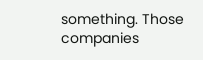something. Those companies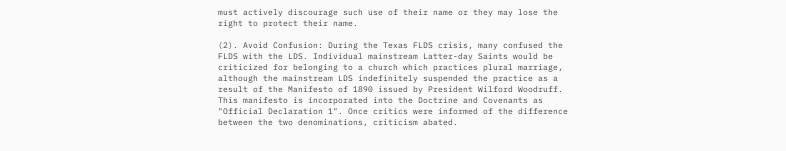must actively discourage such use of their name or they may lose the right to protect their name.

(2). Avoid Confusion: During the Texas FLDS crisis, many confused the FLDS with the LDS. Individual mainstream Latter-day Saints would be criticized for belonging to a church which practices plural marriage, although the mainstream LDS indefinitely suspended the practice as a result of the Manifesto of 1890 issued by President Wilford Woodruff. This manifesto is incorporated into the Doctrine and Covenants as "Official Declaration 1". Once critics were informed of the difference between the two denominations, criticism abated.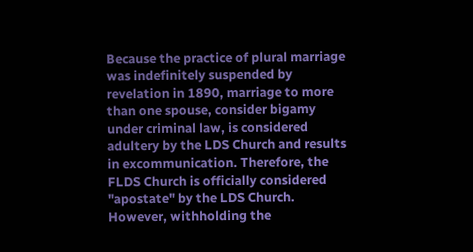Because the practice of plural marriage was indefinitely suspended by revelation in 1890, marriage to more than one spouse, consider bigamy under criminal law, is considered adultery by the LDS Church and results in excommunication. Therefore, the FLDS Church is officially considered "apostate" by the LDS Church. However, withholding the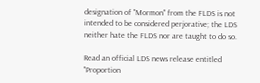designation of "Mormon" from the FLDS is not intended to be considered perjorative; the LDS neither hate the FLDS nor are taught to do so.

Read an official LDS news release entitled "Proportion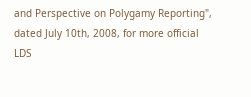and Perspective on Polygamy Reporting", dated July 10th, 2008, for more official LDS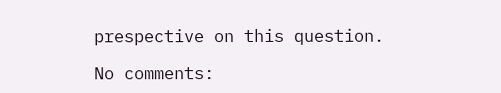prespective on this question.

No comments: